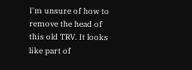I'm unsure of how to remove the head of this old TRV. It looks like part of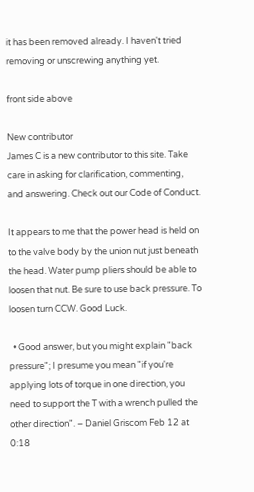it has been removed already. I haven't tried removing or unscrewing anything yet.

front side above

New contributor
James C is a new contributor to this site. Take care in asking for clarification, commenting, and answering. Check out our Code of Conduct.

It appears to me that the power head is held on to the valve body by the union nut just beneath the head. Water pump pliers should be able to loosen that nut. Be sure to use back pressure. To loosen turn CCW. Good Luck.

  • Good answer, but you might explain "back pressure"; I presume you mean "if you're applying lots of torque in one direction, you need to support the T with a wrench pulled the other direction". – Daniel Griscom Feb 12 at 0:18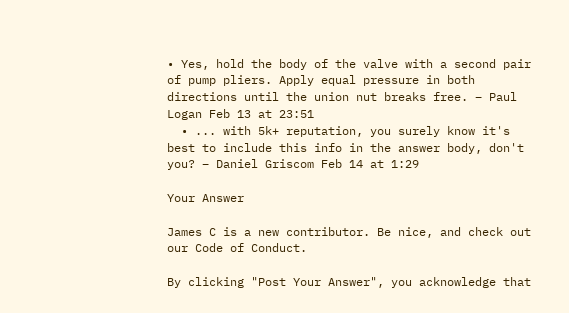• Yes, hold the body of the valve with a second pair of pump pliers. Apply equal pressure in both directions until the union nut breaks free. – Paul Logan Feb 13 at 23:51
  • ... with 5k+ reputation, you surely know it's best to include this info in the answer body, don't you? – Daniel Griscom Feb 14 at 1:29

Your Answer

James C is a new contributor. Be nice, and check out our Code of Conduct.

By clicking "Post Your Answer", you acknowledge that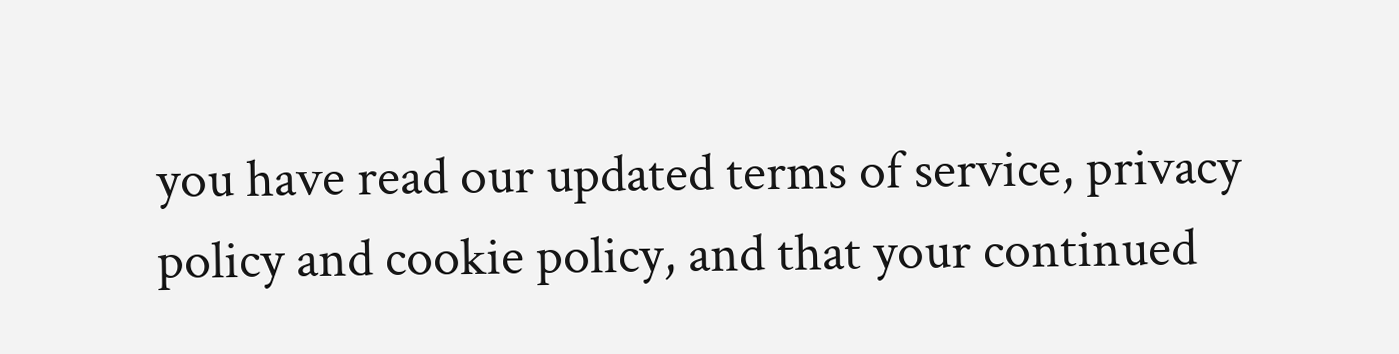you have read our updated terms of service, privacy policy and cookie policy, and that your continued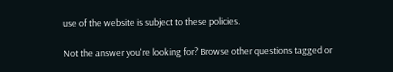use of the website is subject to these policies.

Not the answer you're looking for? Browse other questions tagged or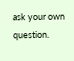ask your own question.